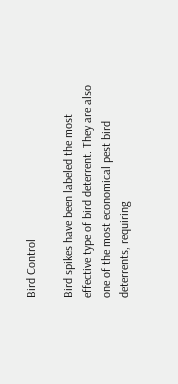Bird Control

Bird spikes have been labeled the most effective type of bird deterrent. They are also one of the most economical pest bird deterrents, requiring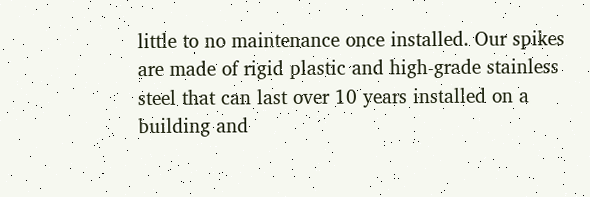little to no maintenance once installed. Our spikes are made of rigid plastic and high-grade stainless steel that can last over 10 years installed on a building and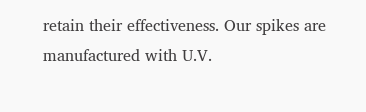retain their effectiveness. Our spikes are manufactured with U.V.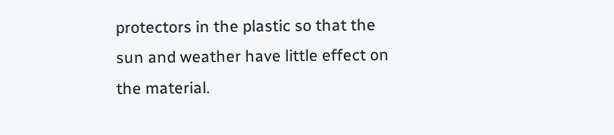protectors in the plastic so that the sun and weather have little effect on the material.